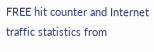FREE hit counter and Internet traffic statistics from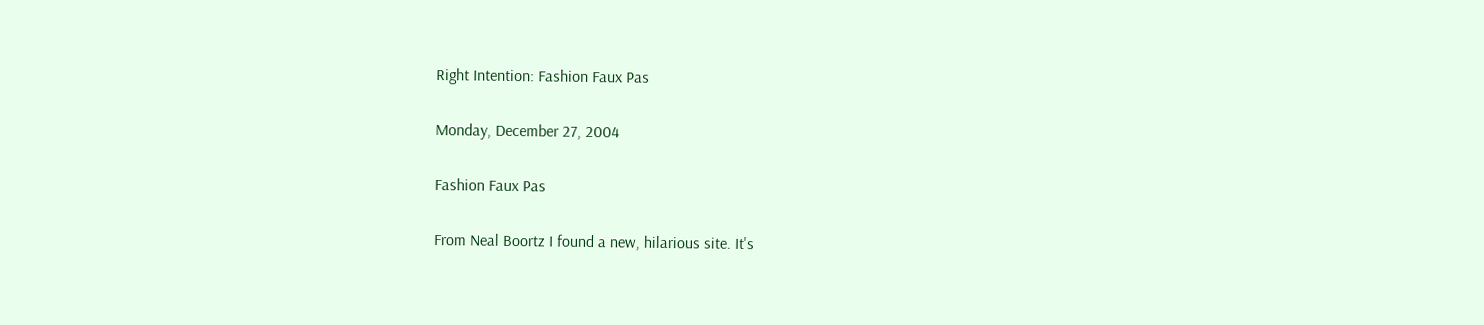Right Intention: Fashion Faux Pas

Monday, December 27, 2004

Fashion Faux Pas

From Neal Boortz I found a new, hilarious site. It's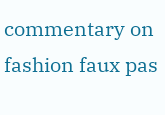commentary on fashion faux pas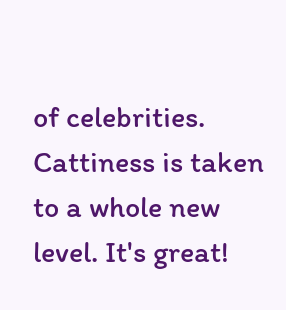of celebrities. Cattiness is taken to a whole new level. It's great!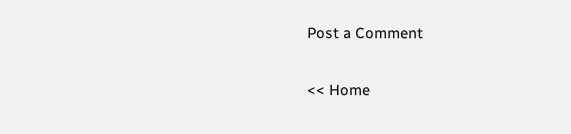Post a Comment

<< Home